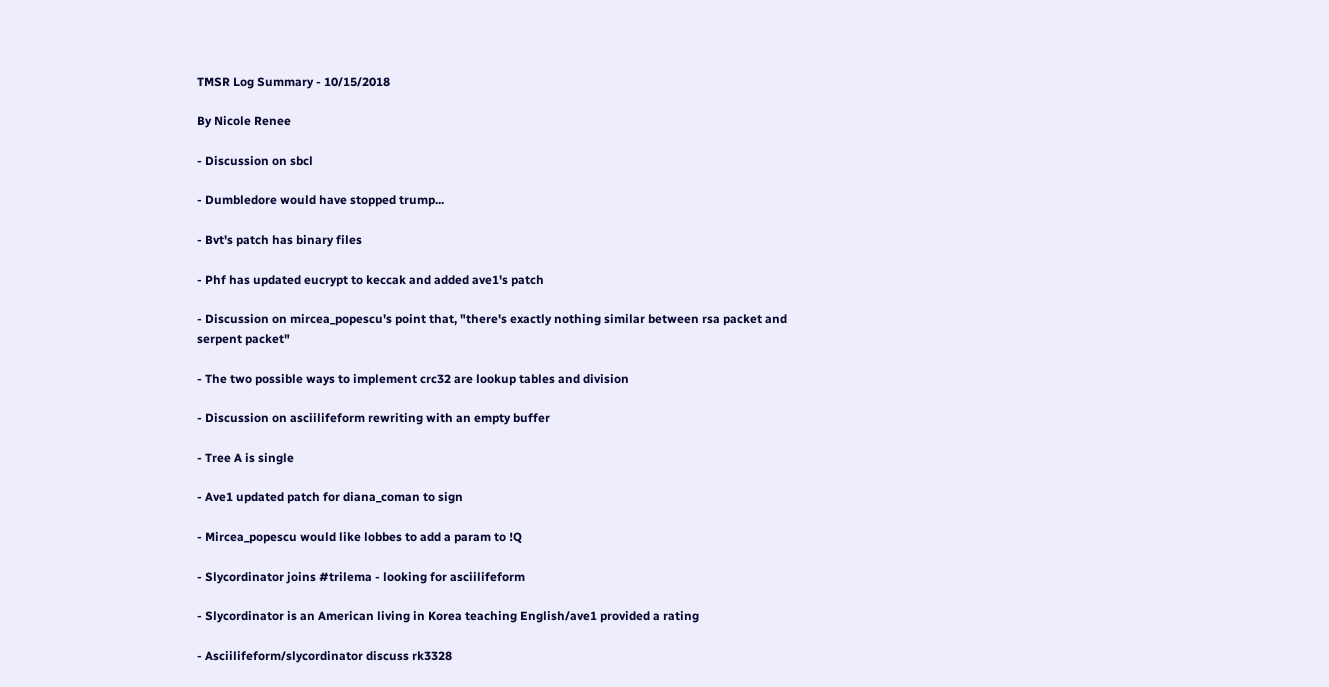TMSR Log Summary - 10/15/2018

By Nicole Renee

- Discussion on sbcl

- Dumbledore would have stopped trump...

- Bvt's patch has binary files

- Phf has updated eucrypt to keccak and added ave1's patch

- Discussion on mircea_popescu's point that, "there's exactly nothing similar between rsa packet and serpent packet"

- The two possible ways to implement crc32 are lookup tables and division

- Discussion on asciilifeform rewriting with an empty buffer

- Tree A is single

- Ave1 updated patch for diana_coman to sign

- Mircea_popescu would like lobbes to add a param to !Q

- Slycordinator joins #trilema - looking for asciilifeform

- Slycordinator is an American living in Korea teaching English/ave1 provided a rating

- Asciilifeform/slycordinator discuss rk3328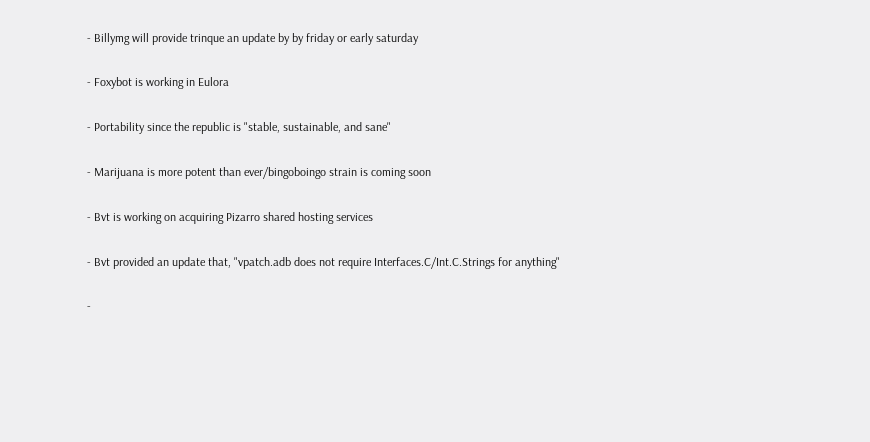- Billymg will provide trinque an update by by friday or early saturday

- Foxybot is working in Eulora

- Portability since the republic is "stable, sustainable, and sane"

- Marijuana is more potent than ever/bingoboingo strain is coming soon

- Bvt is working on acquiring Pizarro shared hosting services

- Bvt provided an update that, "vpatch.adb does not require Interfaces.C/Int.C.Strings for anything"

-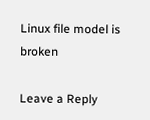Linux file model is broken

Leave a Reply